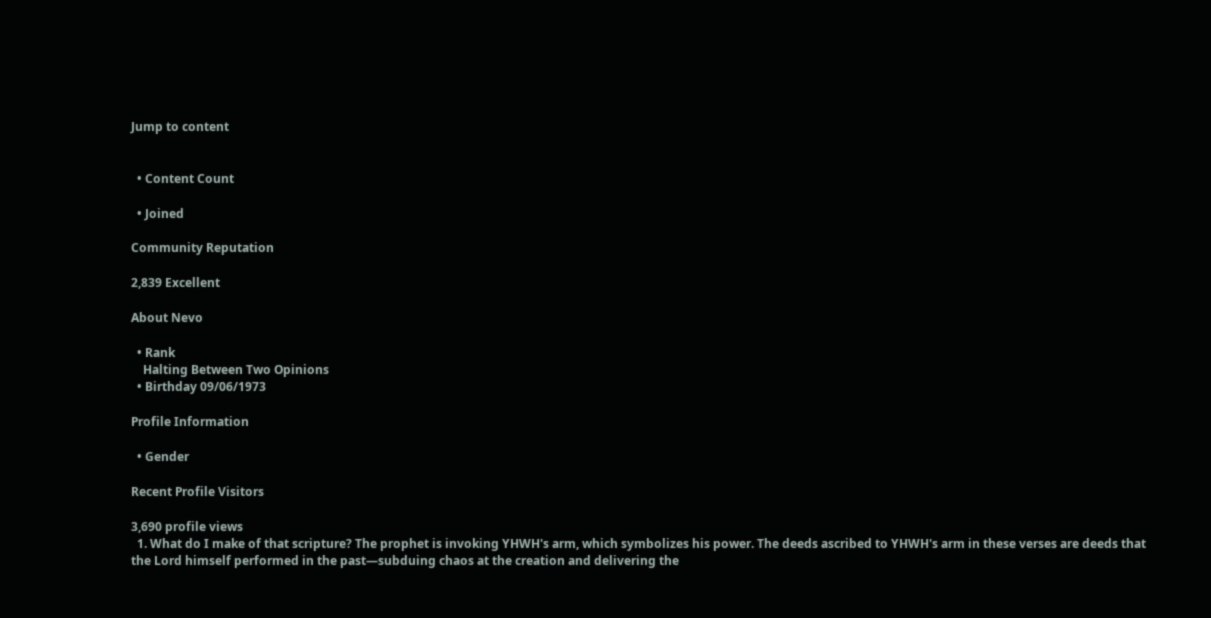Jump to content


  • Content Count

  • Joined

Community Reputation

2,839 Excellent

About Nevo

  • Rank
    Halting Between Two Opinions
  • Birthday 09/06/1973

Profile Information

  • Gender

Recent Profile Visitors

3,690 profile views
  1. What do I make of that scripture? The prophet is invoking YHWH's arm, which symbolizes his power. The deeds ascribed to YHWH's arm in these verses are deeds that the Lord himself performed in the past—subduing chaos at the creation and delivering the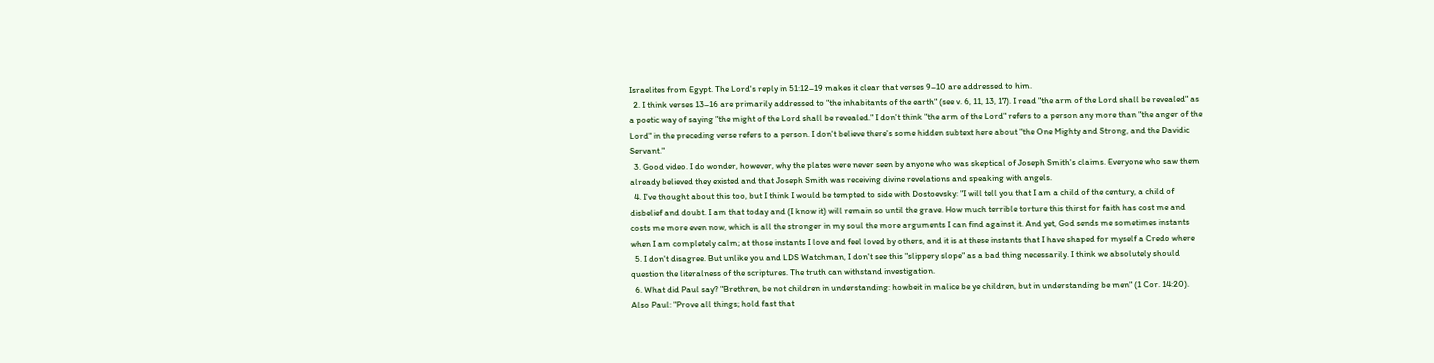Israelites from Egypt. The Lord's reply in 51:12–19 makes it clear that verses 9–10 are addressed to him.
  2. I think verses 13–16 are primarily addressed to "the inhabitants of the earth" (see v. 6, 11, 13, 17). I read "the arm of the Lord shall be revealed" as a poetic way of saying "the might of the Lord shall be revealed." I don't think "the arm of the Lord" refers to a person any more than "the anger of the Lord" in the preceding verse refers to a person. I don't believe there's some hidden subtext here about "the One Mighty and Strong, and the Davidic Servant."
  3. Good video. I do wonder, however, why the plates were never seen by anyone who was skeptical of Joseph Smith's claims. Everyone who saw them already believed they existed and that Joseph Smith was receiving divine revelations and speaking with angels.
  4. I've thought about this too, but I think I would be tempted to side with Dostoevsky: "I will tell you that I am a child of the century, a child of disbelief and doubt. I am that today and (I know it) will remain so until the grave. How much terrible torture this thirst for faith has cost me and costs me more even now, which is all the stronger in my soul the more arguments I can find against it. And yet, God sends me sometimes instants when I am completely calm; at those instants I love and feel loved by others, and it is at these instants that I have shaped for myself a Credo where
  5. I don't disagree. But unlike you and LDS Watchman, I don't see this "slippery slope" as a bad thing necessarily. I think we absolutely should question the literalness of the scriptures. The truth can withstand investigation.
  6. What did Paul say? "Brethren, be not children in understanding: howbeit in malice be ye children, but in understanding be men" (1 Cor. 14:20). Also Paul: "Prove all things; hold fast that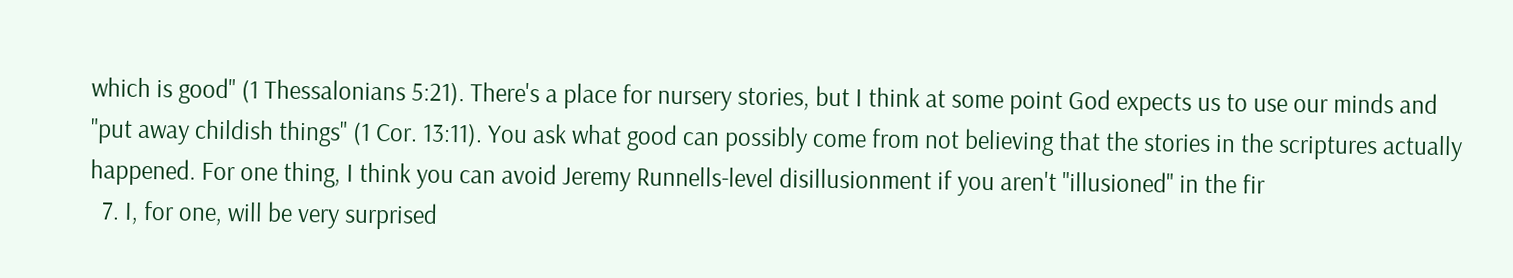which is good" (1 Thessalonians 5:21). There's a place for nursery stories, but I think at some point God expects us to use our minds and "put away childish things" (1 Cor. 13:11). You ask what good can possibly come from not believing that the stories in the scriptures actually happened. For one thing, I think you can avoid Jeremy Runnells-level disillusionment if you aren't "illusioned" in the fir
  7. I, for one, will be very surprised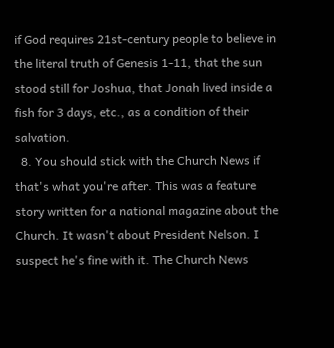if God requires 21st-century people to believe in the literal truth of Genesis 1-11, that the sun stood still for Joshua, that Jonah lived inside a fish for 3 days, etc., as a condition of their salvation.
  8. You should stick with the Church News if that's what you're after. This was a feature story written for a national magazine about the Church. It wasn't about President Nelson. I suspect he's fine with it. The Church News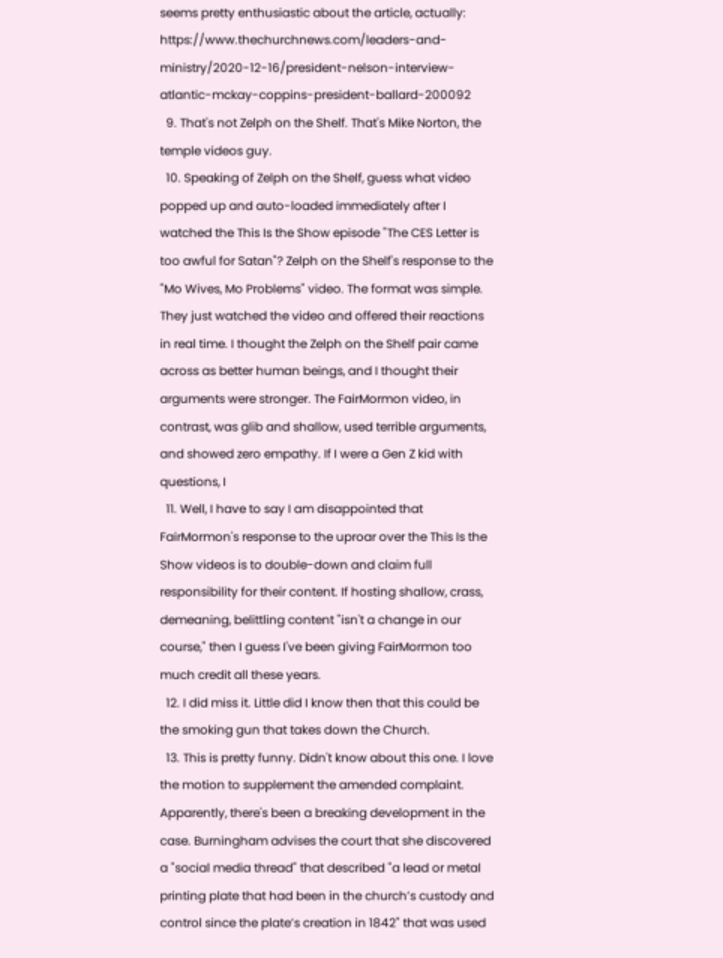seems pretty enthusiastic about the article, actually: https://www.thechurchnews.com/leaders-and-ministry/2020-12-16/president-nelson-interview-atlantic-mckay-coppins-president-ballard-200092
  9. That's not Zelph on the Shelf. That's Mike Norton, the temple videos guy.
  10. Speaking of Zelph on the Shelf, guess what video popped up and auto-loaded immediately after I watched the This Is the Show episode "The CES Letter is too awful for Satan"? Zelph on the Shelf's response to the "Mo Wives, Mo Problems" video. The format was simple. They just watched the video and offered their reactions in real time. I thought the Zelph on the Shelf pair came across as better human beings, and I thought their arguments were stronger. The FairMormon video, in contrast, was glib and shallow, used terrible arguments, and showed zero empathy. If I were a Gen Z kid with questions, I
  11. Well, I have to say I am disappointed that FairMormon's response to the uproar over the This Is the Show videos is to double-down and claim full responsibility for their content. If hosting shallow, crass, demeaning, belittling content "isn't a change in our course," then I guess I've been giving FairMormon too much credit all these years.
  12. I did miss it. Little did I know then that this could be the smoking gun that takes down the Church.
  13. This is pretty funny. Didn't know about this one. I love the motion to supplement the amended complaint. Apparently, there's been a breaking development in the case. Burningham advises the court that she discovered a "social media thread" that described "a lead or metal printing plate that had been in the church’s custody and control since the plate’s creation in 1842" that was used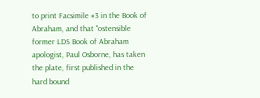to print Facsimile #3 in the Book of Abraham, and that "ostensible former LDS Book of Abraham apologist, Paul Osborne, has taken the plate, first published in the hard bound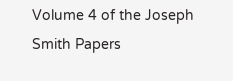Volume 4 of the Joseph Smith Papers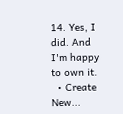14. Yes, I did. And I'm happy to own it.
  • Create New...